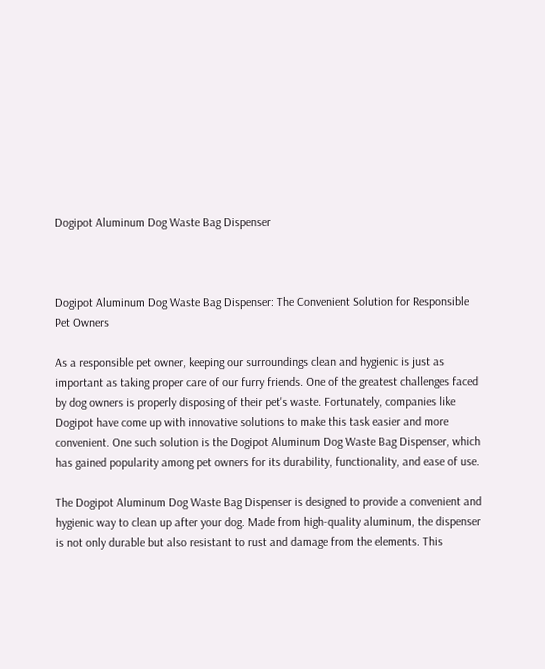Dogipot Aluminum Dog Waste Bag Dispenser



Dogipot Aluminum Dog Waste Bag Dispenser: The Convenient Solution for Responsible Pet Owners

As a responsible pet owner, keeping our surroundings clean and hygienic is just as important as taking proper care of our furry friends. One of the greatest challenges faced by dog owners is properly disposing of their pet's waste. Fortunately, companies like Dogipot have come up with innovative solutions to make this task easier and more convenient. One such solution is the Dogipot Aluminum Dog Waste Bag Dispenser, which has gained popularity among pet owners for its durability, functionality, and ease of use.

The Dogipot Aluminum Dog Waste Bag Dispenser is designed to provide a convenient and hygienic way to clean up after your dog. Made from high-quality aluminum, the dispenser is not only durable but also resistant to rust and damage from the elements. This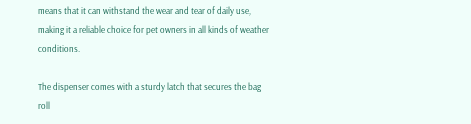means that it can withstand the wear and tear of daily use, making it a reliable choice for pet owners in all kinds of weather conditions.

The dispenser comes with a sturdy latch that secures the bag roll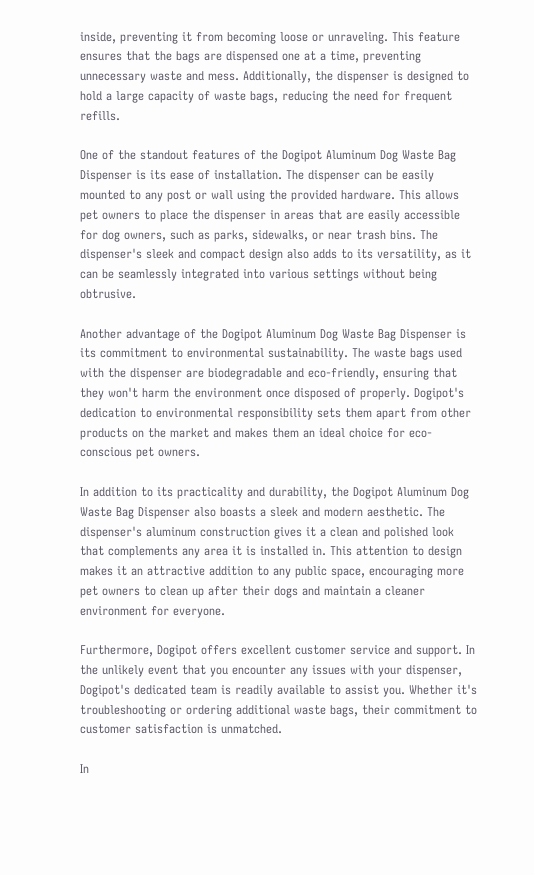inside, preventing it from becoming loose or unraveling. This feature ensures that the bags are dispensed one at a time, preventing unnecessary waste and mess. Additionally, the dispenser is designed to hold a large capacity of waste bags, reducing the need for frequent refills.

One of the standout features of the Dogipot Aluminum Dog Waste Bag Dispenser is its ease of installation. The dispenser can be easily mounted to any post or wall using the provided hardware. This allows pet owners to place the dispenser in areas that are easily accessible for dog owners, such as parks, sidewalks, or near trash bins. The dispenser's sleek and compact design also adds to its versatility, as it can be seamlessly integrated into various settings without being obtrusive.

Another advantage of the Dogipot Aluminum Dog Waste Bag Dispenser is its commitment to environmental sustainability. The waste bags used with the dispenser are biodegradable and eco-friendly, ensuring that they won't harm the environment once disposed of properly. Dogipot's dedication to environmental responsibility sets them apart from other products on the market and makes them an ideal choice for eco-conscious pet owners.

In addition to its practicality and durability, the Dogipot Aluminum Dog Waste Bag Dispenser also boasts a sleek and modern aesthetic. The dispenser's aluminum construction gives it a clean and polished look that complements any area it is installed in. This attention to design makes it an attractive addition to any public space, encouraging more pet owners to clean up after their dogs and maintain a cleaner environment for everyone.

Furthermore, Dogipot offers excellent customer service and support. In the unlikely event that you encounter any issues with your dispenser, Dogipot's dedicated team is readily available to assist you. Whether it's troubleshooting or ordering additional waste bags, their commitment to customer satisfaction is unmatched.

In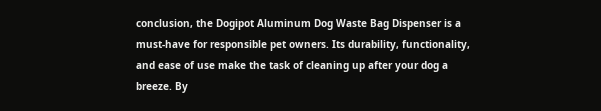conclusion, the Dogipot Aluminum Dog Waste Bag Dispenser is a must-have for responsible pet owners. Its durability, functionality, and ease of use make the task of cleaning up after your dog a breeze. By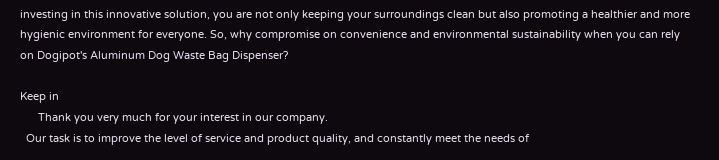investing in this innovative solution, you are not only keeping your surroundings clean but also promoting a healthier and more hygienic environment for everyone. So, why compromise on convenience and environmental sustainability when you can rely on Dogipot's Aluminum Dog Waste Bag Dispenser?

Keep in
      Thank you very much for your interest in our company.
  Our task is to improve the level of service and product quality, and constantly meet the needs of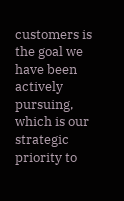customers is the goal we have been actively pursuing, which is our strategic priority to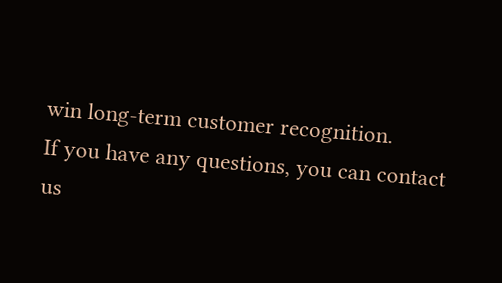win long-term customer recognition.
If you have any questions, you can contact us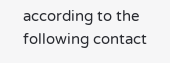according to the following contact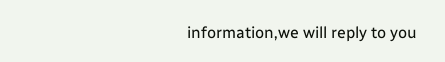information,we will reply to you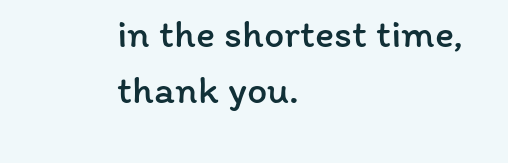in the shortest time, thank you.